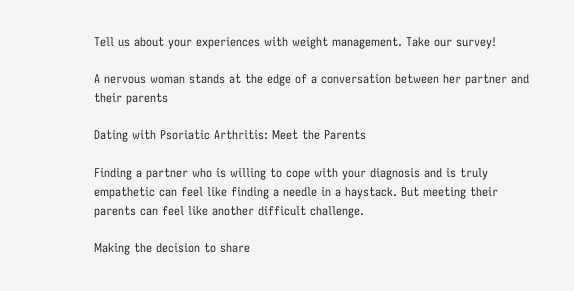Tell us about your experiences with weight management. Take our survey!

A nervous woman stands at the edge of a conversation between her partner and their parents

Dating with Psoriatic Arthritis: Meet the Parents

Finding a partner who is willing to cope with your diagnosis and is truly empathetic can feel like finding a needle in a haystack. But meeting their parents can feel like another difficult challenge.

Making the decision to share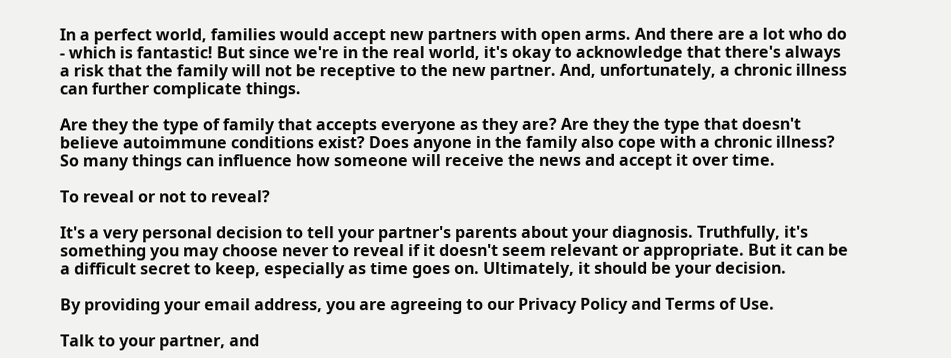In a perfect world, families would accept new partners with open arms. And there are a lot who do - which is fantastic! But since we're in the real world, it's okay to acknowledge that there's always a risk that the family will not be receptive to the new partner. And, unfortunately, a chronic illness can further complicate things.

Are they the type of family that accepts everyone as they are? Are they the type that doesn't believe autoimmune conditions exist? Does anyone in the family also cope with a chronic illness? So many things can influence how someone will receive the news and accept it over time.

To reveal or not to reveal?

It's a very personal decision to tell your partner's parents about your diagnosis. Truthfully, it's something you may choose never to reveal if it doesn't seem relevant or appropriate. But it can be a difficult secret to keep, especially as time goes on. Ultimately, it should be your decision.

By providing your email address, you are agreeing to our Privacy Policy and Terms of Use.

Talk to your partner, and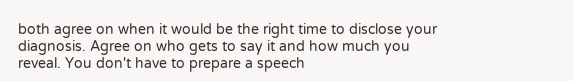both agree on when it would be the right time to disclose your diagnosis. Agree on who gets to say it and how much you reveal. You don't have to prepare a speech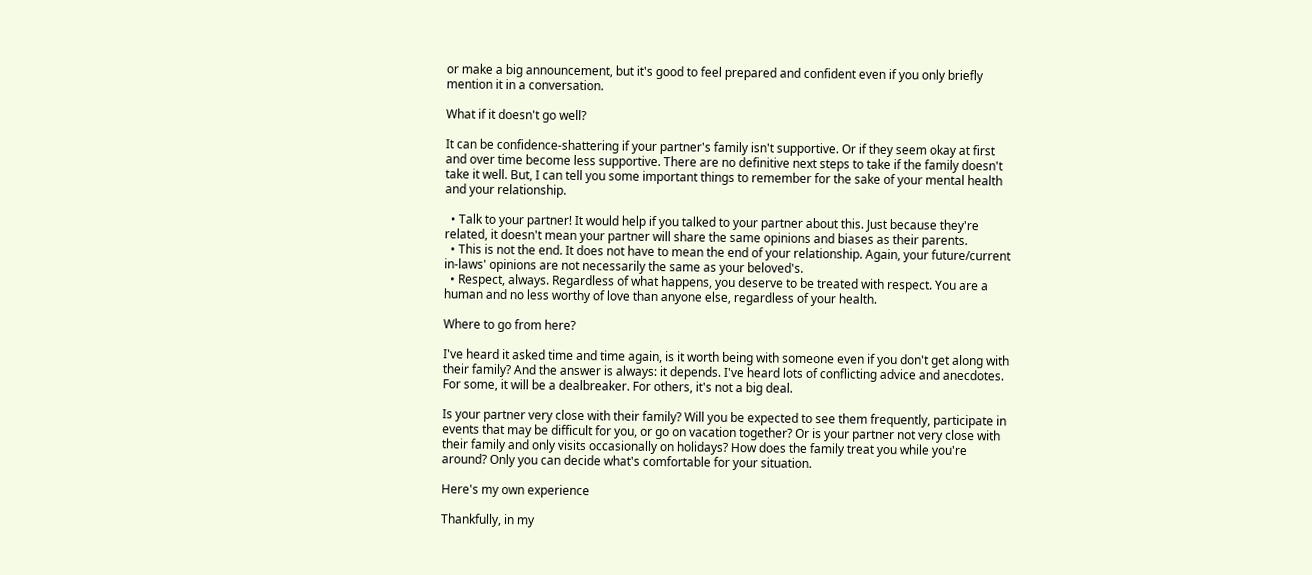or make a big announcement, but it's good to feel prepared and confident even if you only briefly mention it in a conversation.

What if it doesn't go well?

It can be confidence-shattering if your partner's family isn't supportive. Or if they seem okay at first and over time become less supportive. There are no definitive next steps to take if the family doesn't take it well. But, I can tell you some important things to remember for the sake of your mental health and your relationship.

  • Talk to your partner! It would help if you talked to your partner about this. Just because they're related, it doesn't mean your partner will share the same opinions and biases as their parents.
  • This is not the end. It does not have to mean the end of your relationship. Again, your future/current in-laws' opinions are not necessarily the same as your beloved's.
  • Respect, always. Regardless of what happens, you deserve to be treated with respect. You are a human and no less worthy of love than anyone else, regardless of your health.

Where to go from here?

I've heard it asked time and time again, is it worth being with someone even if you don't get along with their family? And the answer is always: it depends. I've heard lots of conflicting advice and anecdotes. For some, it will be a dealbreaker. For others, it's not a big deal.

Is your partner very close with their family? Will you be expected to see them frequently, participate in events that may be difficult for you, or go on vacation together? Or is your partner not very close with their family and only visits occasionally on holidays? How does the family treat you while you're around? Only you can decide what's comfortable for your situation.

Here's my own experience

Thankfully, in my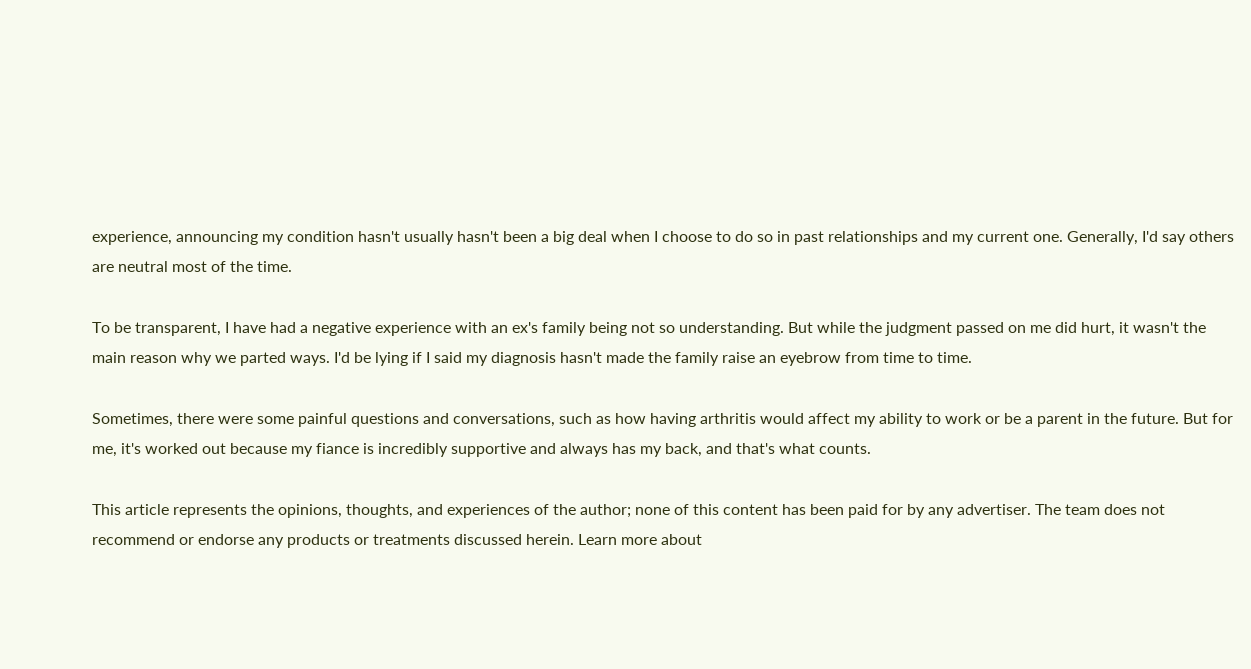experience, announcing my condition hasn't usually hasn't been a big deal when I choose to do so in past relationships and my current one. Generally, I'd say others are neutral most of the time.

To be transparent, I have had a negative experience with an ex's family being not so understanding. But while the judgment passed on me did hurt, it wasn't the main reason why we parted ways. I'd be lying if I said my diagnosis hasn't made the family raise an eyebrow from time to time.

Sometimes, there were some painful questions and conversations, such as how having arthritis would affect my ability to work or be a parent in the future. But for me, it's worked out because my fiance is incredibly supportive and always has my back, and that's what counts.

This article represents the opinions, thoughts, and experiences of the author; none of this content has been paid for by any advertiser. The team does not recommend or endorse any products or treatments discussed herein. Learn more about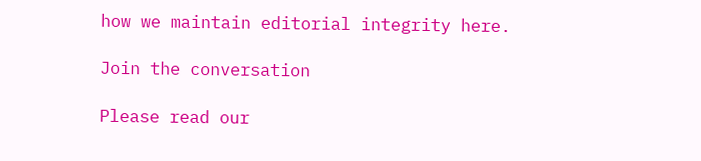how we maintain editorial integrity here.

Join the conversation

Please read our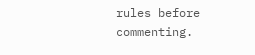rules before commenting.